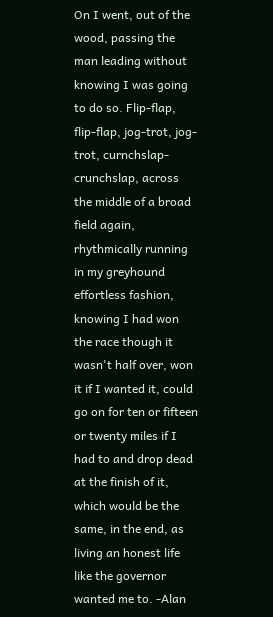On I went, out of the wood, passing the man leading without knowing I was going to do so. Flip-flap, flip-flap, jog-trot, jog-trot, curnchslap-crunchslap, across the middle of a broad field again, rhythmically running in my greyhound effortless fashion, knowing I had won the race though it wasn't half over, won it if I wanted it, could go on for ten or fifteen or twenty miles if I had to and drop dead at the finish of it, which would be the same, in the end, as living an honest life like the governor wanted me to. -Alan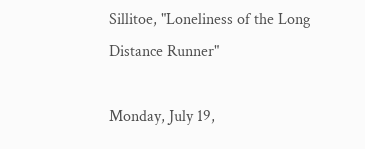Sillitoe, "Loneliness of the Long Distance Runner"

Monday, July 19,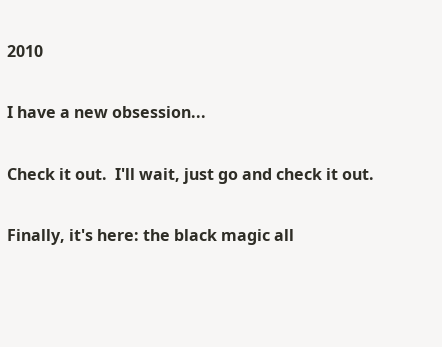2010

I have a new obsession...

Check it out.  I'll wait, just go and check it out.

Finally, it's here: the black magic all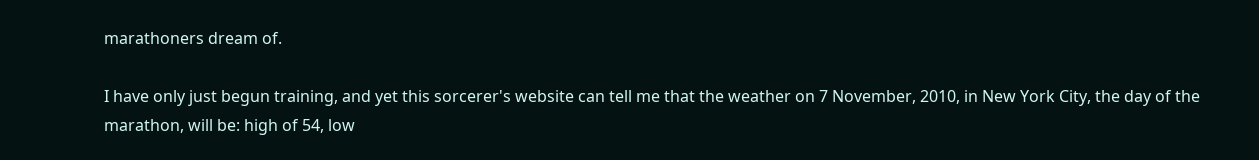marathoners dream of.

I have only just begun training, and yet this sorcerer's website can tell me that the weather on 7 November, 2010, in New York City, the day of the marathon, will be: high of 54, low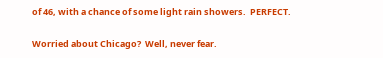of 46, with a chance of some light rain showers.  PERFECT.

Worried about Chicago?  Well, never fear.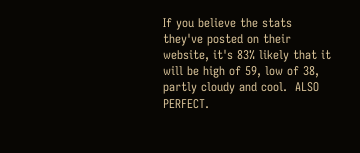If you believe the stats they've posted on their website, it's 83% likely that it will be high of 59, low of 38, partly cloudy and cool.  ALSO PERFECT.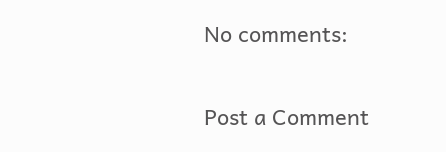No comments:

Post a Comment